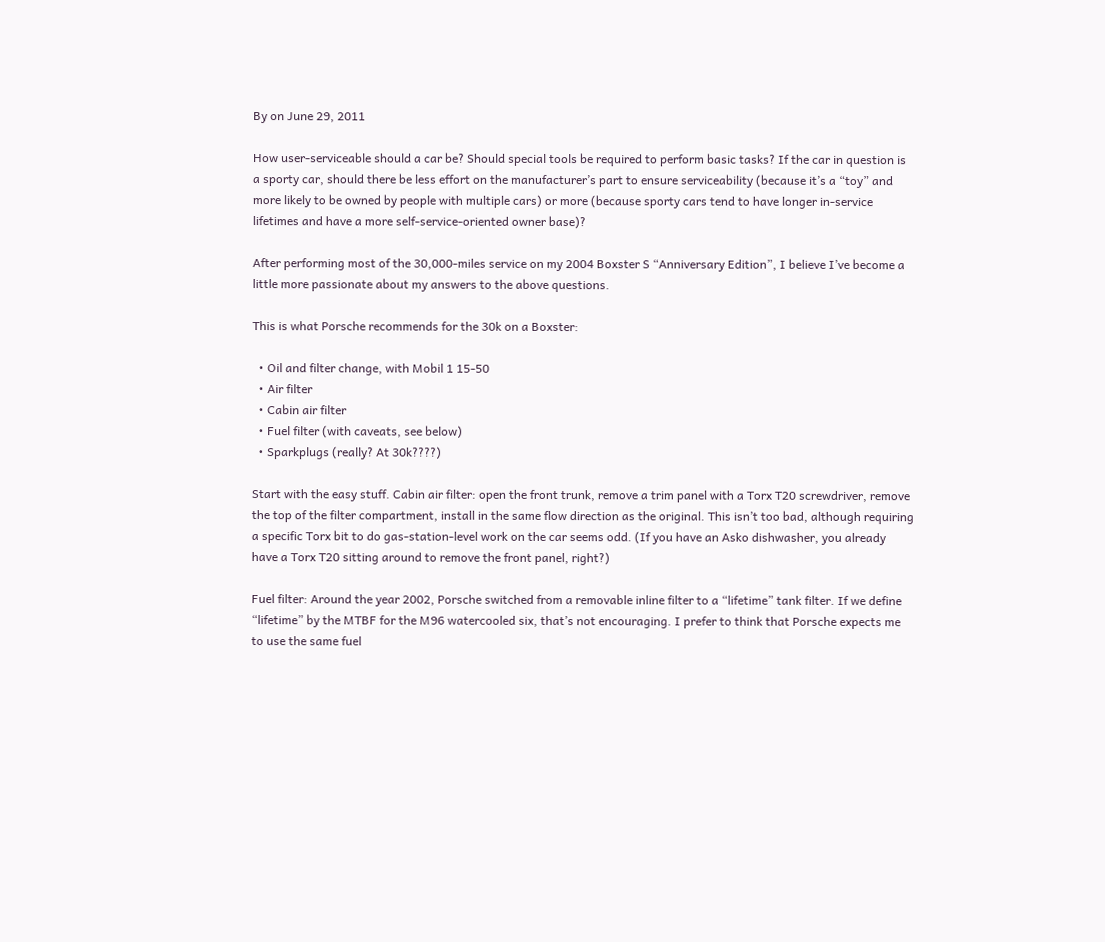By on June 29, 2011

How user-serviceable should a car be? Should special tools be required to perform basic tasks? If the car in question is a sporty car, should there be less effort on the manufacturer’s part to ensure serviceability (because it’s a “toy” and more likely to be owned by people with multiple cars) or more (because sporty cars tend to have longer in-service lifetimes and have a more self-service-oriented owner base)?

After performing most of the 30,000-miles service on my 2004 Boxster S “Anniversary Edition”, I believe I’ve become a little more passionate about my answers to the above questions.

This is what Porsche recommends for the 30k on a Boxster:

  • Oil and filter change, with Mobil 1 15-50
  • Air filter
  • Cabin air filter
  • Fuel filter (with caveats, see below)
  • Sparkplugs (really? At 30k????)

Start with the easy stuff. Cabin air filter: open the front trunk, remove a trim panel with a Torx T20 screwdriver, remove the top of the filter compartment, install in the same flow direction as the original. This isn’t too bad, although requiring a specific Torx bit to do gas-station-level work on the car seems odd. (If you have an Asko dishwasher, you already have a Torx T20 sitting around to remove the front panel, right?)

Fuel filter: Around the year 2002, Porsche switched from a removable inline filter to a “lifetime” tank filter. If we define “lifetime” by the MTBF for the M96 watercooled six, that’s not encouraging. I prefer to think that Porsche expects me to use the same fuel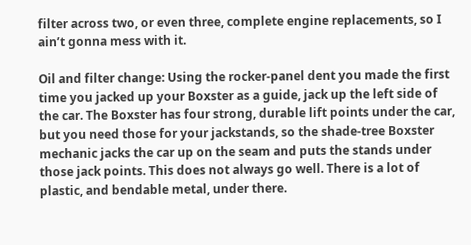filter across two, or even three, complete engine replacements, so I ain’t gonna mess with it.

Oil and filter change: Using the rocker-panel dent you made the first time you jacked up your Boxster as a guide, jack up the left side of the car. The Boxster has four strong, durable lift points under the car, but you need those for your jackstands, so the shade-tree Boxster mechanic jacks the car up on the seam and puts the stands under those jack points. This does not always go well. There is a lot of plastic, and bendable metal, under there.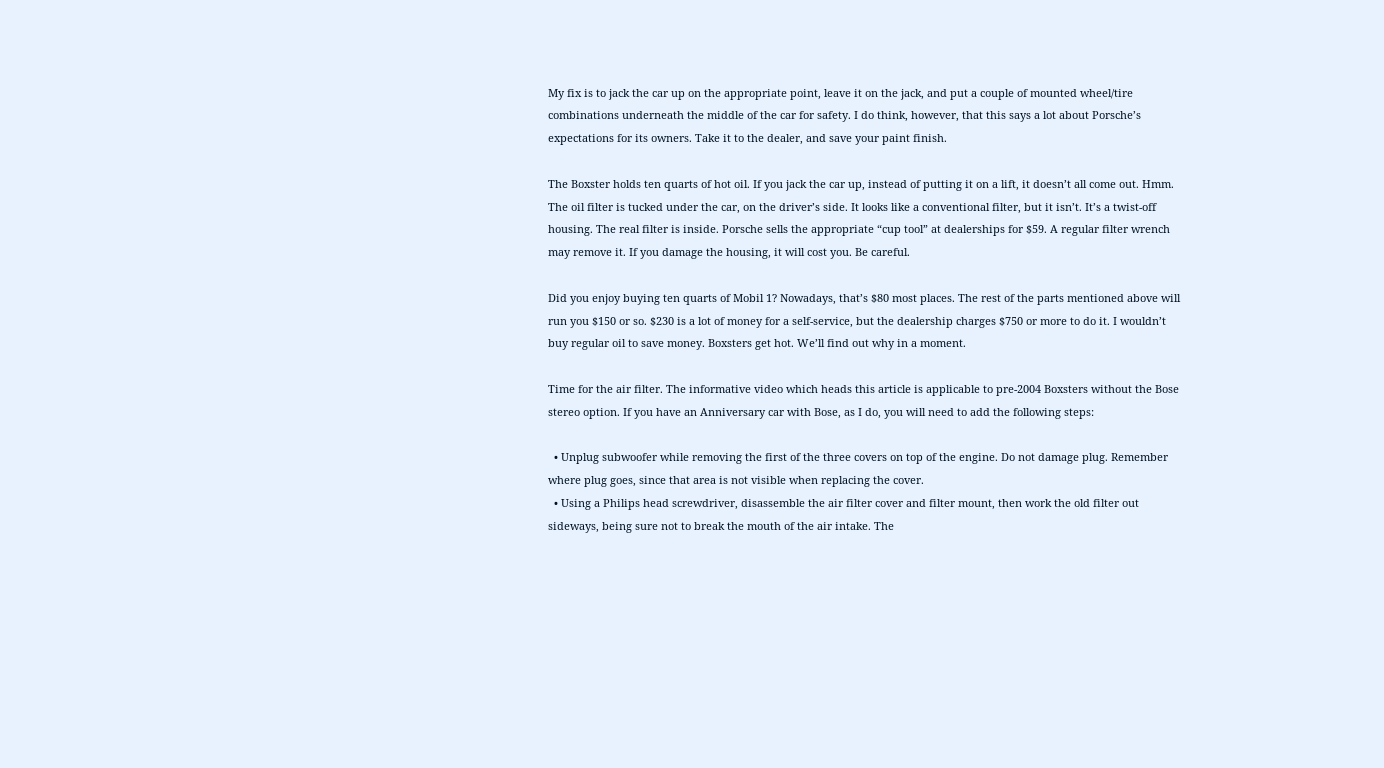My fix is to jack the car up on the appropriate point, leave it on the jack, and put a couple of mounted wheel/tire combinations underneath the middle of the car for safety. I do think, however, that this says a lot about Porsche’s expectations for its owners. Take it to the dealer, and save your paint finish.

The Boxster holds ten quarts of hot oil. If you jack the car up, instead of putting it on a lift, it doesn’t all come out. Hmm. The oil filter is tucked under the car, on the driver’s side. It looks like a conventional filter, but it isn’t. It’s a twist-off housing. The real filter is inside. Porsche sells the appropriate “cup tool” at dealerships for $59. A regular filter wrench may remove it. If you damage the housing, it will cost you. Be careful.

Did you enjoy buying ten quarts of Mobil 1? Nowadays, that’s $80 most places. The rest of the parts mentioned above will run you $150 or so. $230 is a lot of money for a self-service, but the dealership charges $750 or more to do it. I wouldn’t buy regular oil to save money. Boxsters get hot. We’ll find out why in a moment.

Time for the air filter. The informative video which heads this article is applicable to pre-2004 Boxsters without the Bose stereo option. If you have an Anniversary car with Bose, as I do, you will need to add the following steps:

  • Unplug subwoofer while removing the first of the three covers on top of the engine. Do not damage plug. Remember where plug goes, since that area is not visible when replacing the cover.
  • Using a Philips head screwdriver, disassemble the air filter cover and filter mount, then work the old filter out sideways, being sure not to break the mouth of the air intake. The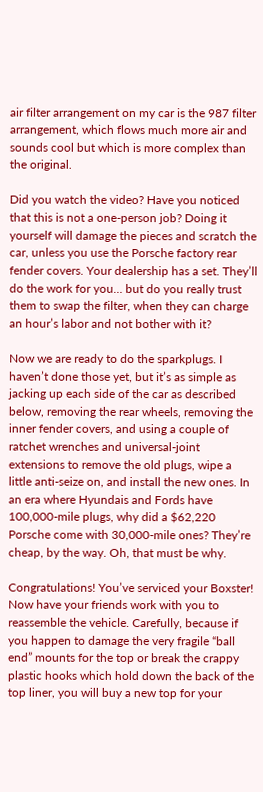air filter arrangement on my car is the 987 filter arrangement, which flows much more air and sounds cool but which is more complex than the original.

Did you watch the video? Have you noticed that this is not a one-person job? Doing it yourself will damage the pieces and scratch the car, unless you use the Porsche factory rear fender covers. Your dealership has a set. They’ll do the work for you… but do you really trust them to swap the filter, when they can charge an hour’s labor and not bother with it?

Now we are ready to do the sparkplugs. I haven’t done those yet, but it’s as simple as jacking up each side of the car as described below, removing the rear wheels, removing the inner fender covers, and using a couple of ratchet wrenches and universal-joint extensions to remove the old plugs, wipe a little anti-seize on, and install the new ones. In an era where Hyundais and Fords have 100,000-mile plugs, why did a $62,220 Porsche come with 30,000-mile ones? They’re cheap, by the way. Oh, that must be why.

Congratulations! You’ve serviced your Boxster! Now have your friends work with you to reassemble the vehicle. Carefully, because if you happen to damage the very fragile “ball end” mounts for the top or break the crappy plastic hooks which hold down the back of the top liner, you will buy a new top for your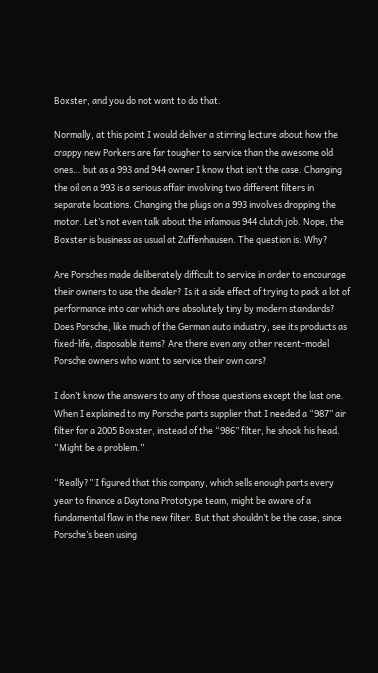Boxster, and you do not want to do that.

Normally, at this point I would deliver a stirring lecture about how the crappy new Porkers are far tougher to service than the awesome old ones… but as a 993 and 944 owner I know that isn’t the case. Changing the oil on a 993 is a serious affair involving two different filters in separate locations. Changing the plugs on a 993 involves dropping the motor. Let’s not even talk about the infamous 944 clutch job. Nope, the Boxster is business as usual at Zuffenhausen. The question is: Why?

Are Porsches made deliberately difficult to service in order to encourage their owners to use the dealer? Is it a side effect of trying to pack a lot of performance into car which are absolutely tiny by modern standards? Does Porsche, like much of the German auto industry, see its products as fixed-life, disposable items? Are there even any other recent-model Porsche owners who want to service their own cars?

I don’t know the answers to any of those questions except the last one. When I explained to my Porsche parts supplier that I needed a “987” air filter for a 2005 Boxster, instead of the “986” filter, he shook his head. “Might be a problem.”

“Really?” I figured that this company, which sells enough parts every year to finance a Daytona Prototype team, might be aware of a fundamental flaw in the new filter. But that shouldn’t be the case, since Porsche’s been using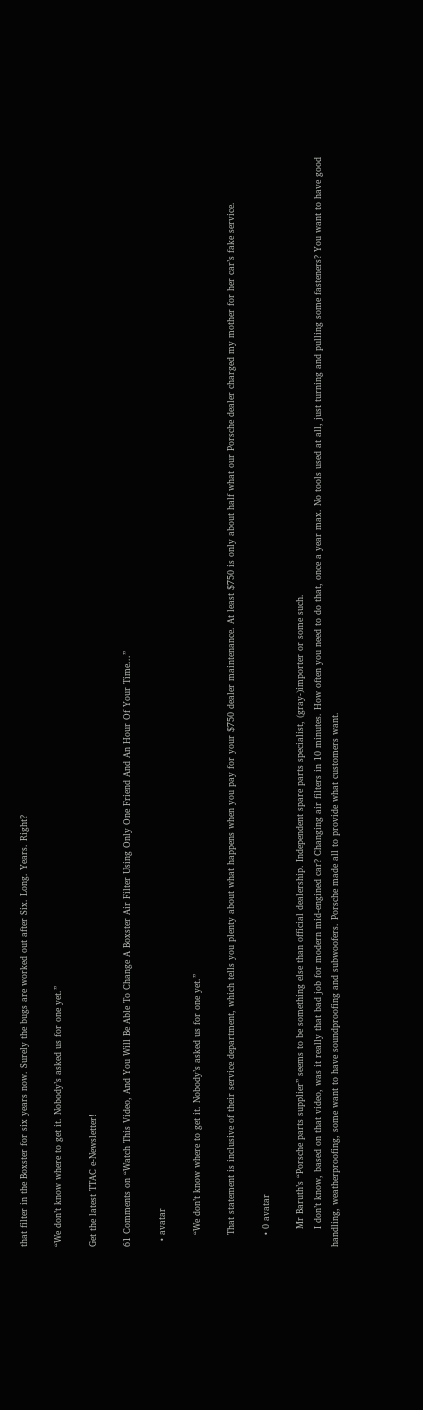that filter in the Boxster for six years now. Surely the bugs are worked out after Six. Long. Years. Right?

“We don’t know where to get it. Nobody’s asked us for one yet.”

Get the latest TTAC e-Newsletter!

61 Comments on “Watch This Video, And You Will Be Able To Change A Boxster Air Filter Using Only One Friend And An Hour Of Your Time...”

  • avatar

    “We don’t know where to get it. Nobody’s asked us for one yet.”

    That statement is inclusive of their service department, which tells you plenty about what happens when you pay for your $750 dealer maintenance. At least $750 is only about half what our Porsche dealer charged my mother for her car’s fake service.

    • 0 avatar

      Mr Baruth’s “Porsche parts supplier” seems to be something else than official dealership. Independent spare parts specialist, (gray-)importer or some such.
      I don’t know, based on that video, was it really that bad job for modern mid-engined car? Changing air filters in 10 minutes. How often you need to do that, once a year max. No tools used at all, just turning and pulling some fasteners? You want to have good handling, weatherproofing, some want to have soundproofing and subwoofers. Porsche made all to provide what customers want.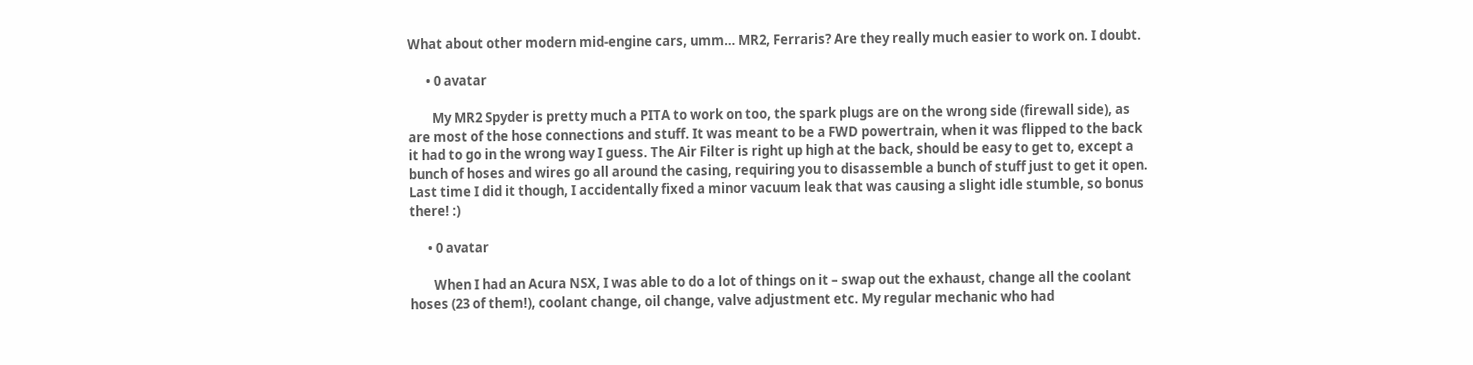What about other modern mid-engine cars, umm… MR2, Ferraris? Are they really much easier to work on. I doubt.

      • 0 avatar

        My MR2 Spyder is pretty much a PITA to work on too, the spark plugs are on the wrong side (firewall side), as are most of the hose connections and stuff. It was meant to be a FWD powertrain, when it was flipped to the back it had to go in the wrong way I guess. The Air Filter is right up high at the back, should be easy to get to, except a bunch of hoses and wires go all around the casing, requiring you to disassemble a bunch of stuff just to get it open. Last time I did it though, I accidentally fixed a minor vacuum leak that was causing a slight idle stumble, so bonus there! :)

      • 0 avatar

        When I had an Acura NSX, I was able to do a lot of things on it – swap out the exhaust, change all the coolant hoses (23 of them!), coolant change, oil change, valve adjustment etc. My regular mechanic who had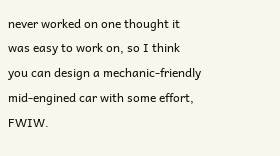never worked on one thought it was easy to work on, so I think you can design a mechanic-friendly mid-engined car with some effort, FWIW.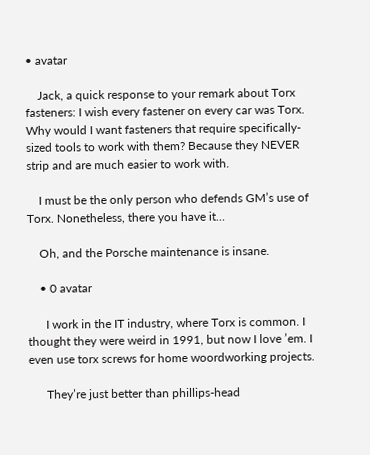• avatar

    Jack, a quick response to your remark about Torx fasteners: I wish every fastener on every car was Torx. Why would I want fasteners that require specifically-sized tools to work with them? Because they NEVER strip and are much easier to work with.

    I must be the only person who defends GM’s use of Torx. Nonetheless, there you have it…

    Oh, and the Porsche maintenance is insane.

    • 0 avatar

      I work in the IT industry, where Torx is common. I thought they were weird in 1991, but now I love ’em. I even use torx screws for home woordworking projects.

      They’re just better than phillips-head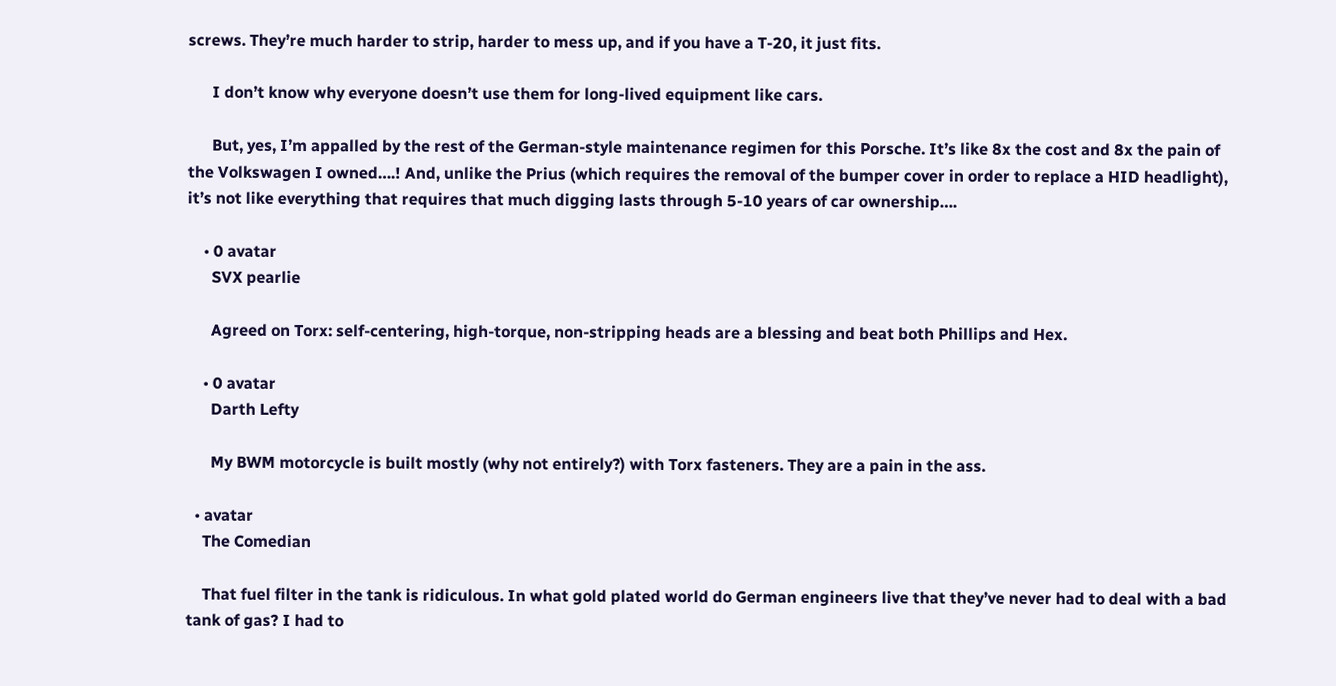screws. They’re much harder to strip, harder to mess up, and if you have a T-20, it just fits.

      I don’t know why everyone doesn’t use them for long-lived equipment like cars.

      But, yes, I’m appalled by the rest of the German-style maintenance regimen for this Porsche. It’s like 8x the cost and 8x the pain of the Volkswagen I owned….! And, unlike the Prius (which requires the removal of the bumper cover in order to replace a HID headlight), it’s not like everything that requires that much digging lasts through 5-10 years of car ownership….

    • 0 avatar
      SVX pearlie

      Agreed on Torx: self-centering, high-torque, non-stripping heads are a blessing and beat both Phillips and Hex.

    • 0 avatar
      Darth Lefty

      My BWM motorcycle is built mostly (why not entirely?) with Torx fasteners. They are a pain in the ass.

  • avatar
    The Comedian

    That fuel filter in the tank is ridiculous. In what gold plated world do German engineers live that they’ve never had to deal with a bad tank of gas? I had to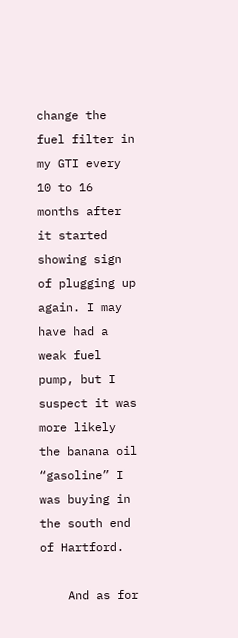change the fuel filter in my GTI every 10 to 16 months after it started showing sign of plugging up again. I may have had a weak fuel pump, but I suspect it was more likely the banana oil “gasoline” I was buying in the south end of Hartford.

    And as for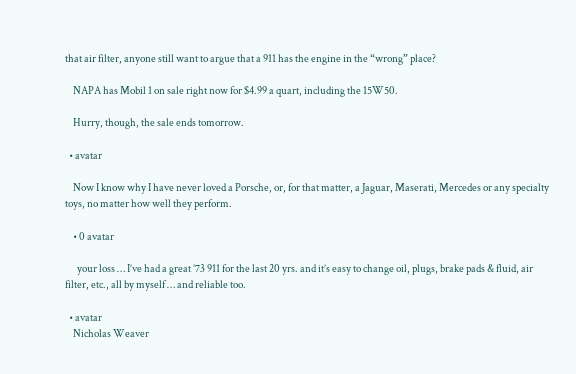that air filter, anyone still want to argue that a 911 has the engine in the “wrong” place?

    NAPA has Mobil 1 on sale right now for $4.99 a quart, including the 15W50.

    Hurry, though, the sale ends tomorrow.

  • avatar

    Now I know why I have never loved a Porsche, or, for that matter, a Jaguar, Maserati, Mercedes or any specialty toys, no matter how well they perform.

    • 0 avatar

      your loss … I’ve had a great ’73 911 for the last 20 yrs. and it’s easy to change oil, plugs, brake pads & fluid, air filter, etc., all by myself … and reliable too.

  • avatar
    Nicholas Weaver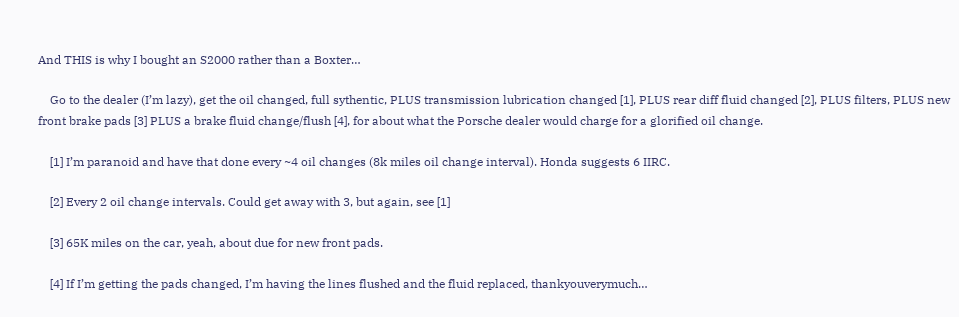And THIS is why I bought an S2000 rather than a Boxter…

    Go to the dealer (I’m lazy), get the oil changed, full sythentic, PLUS transmission lubrication changed [1], PLUS rear diff fluid changed [2], PLUS filters, PLUS new front brake pads [3] PLUS a brake fluid change/flush [4], for about what the Porsche dealer would charge for a glorified oil change.

    [1] I’m paranoid and have that done every ~4 oil changes (8k miles oil change interval). Honda suggests 6 IIRC.

    [2] Every 2 oil change intervals. Could get away with 3, but again, see [1]

    [3] 65K miles on the car, yeah, about due for new front pads.

    [4] If I’m getting the pads changed, I’m having the lines flushed and the fluid replaced, thankyouverymuch…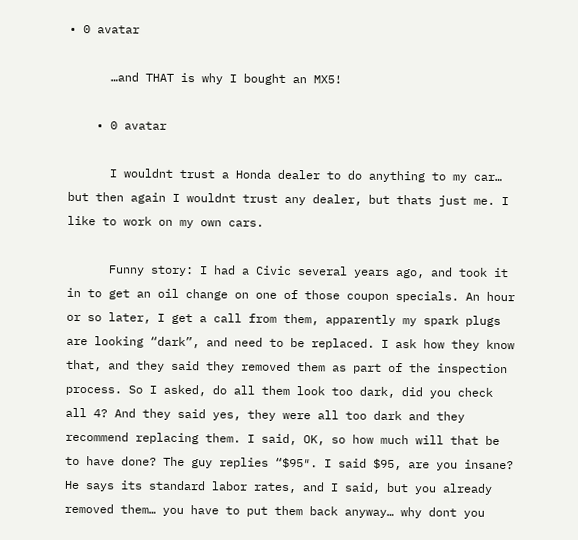• 0 avatar

      …and THAT is why I bought an MX5!

    • 0 avatar

      I wouldnt trust a Honda dealer to do anything to my car… but then again I wouldnt trust any dealer, but thats just me. I like to work on my own cars.

      Funny story: I had a Civic several years ago, and took it in to get an oil change on one of those coupon specials. An hour or so later, I get a call from them, apparently my spark plugs are looking “dark”, and need to be replaced. I ask how they know that, and they said they removed them as part of the inspection process. So I asked, do all them look too dark, did you check all 4? And they said yes, they were all too dark and they recommend replacing them. I said, OK, so how much will that be to have done? The guy replies “$95″. I said $95, are you insane? He says its standard labor rates, and I said, but you already removed them… you have to put them back anyway… why dont you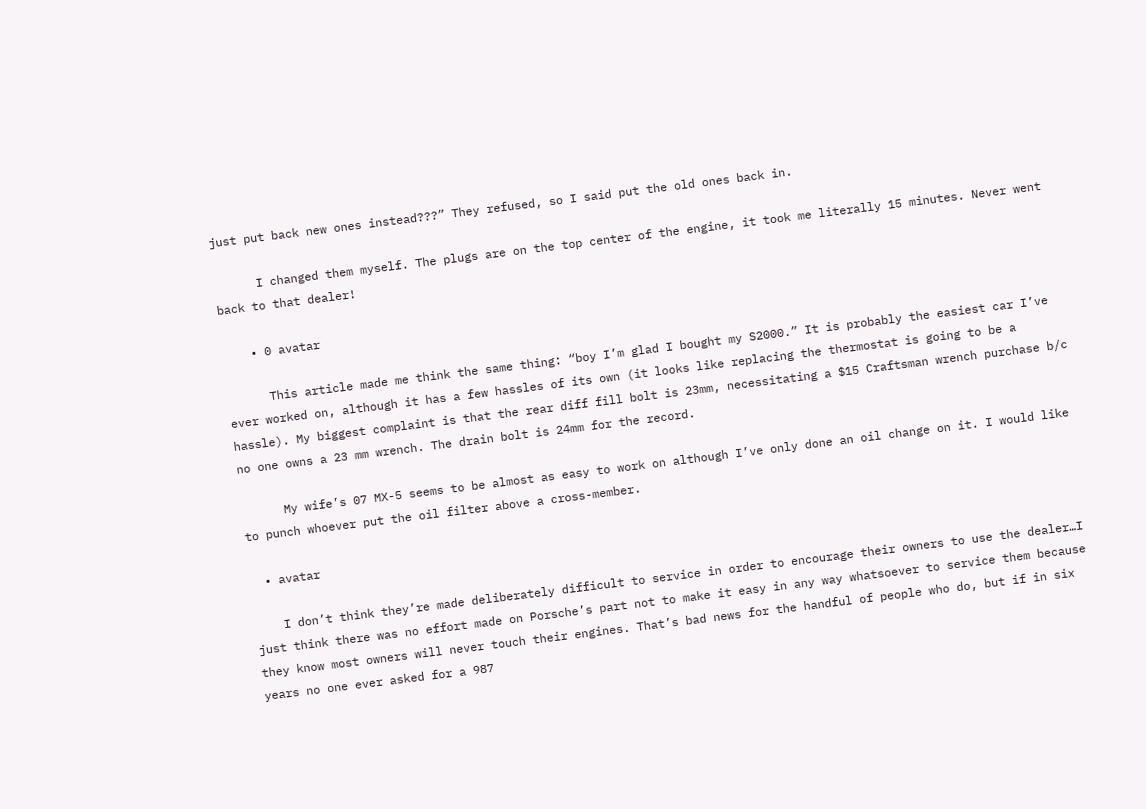just put back new ones instead???” They refused, so I said put the old ones back in.

      I changed them myself. The plugs are on the top center of the engine, it took me literally 15 minutes. Never went back to that dealer!

    • 0 avatar

      This article made me think the same thing: “boy I’m glad I bought my S2000.” It is probably the easiest car I’ve ever worked on, although it has a few hassles of its own (it looks like replacing the thermostat is going to be a hassle). My biggest complaint is that the rear diff fill bolt is 23mm, necessitating a $15 Craftsman wrench purchase b/c no one owns a 23 mm wrench. The drain bolt is 24mm for the record.

      My wife’s 07 MX-5 seems to be almost as easy to work on although I’ve only done an oil change on it. I would like to punch whoever put the oil filter above a cross-member.

  • avatar

    I don’t think they’re made deliberately difficult to service in order to encourage their owners to use the dealer…I just think there was no effort made on Porsche’s part not to make it easy in any way whatsoever to service them because they know most owners will never touch their engines. That’s bad news for the handful of people who do, but if in six years no one ever asked for a 987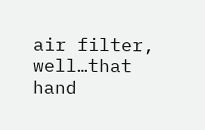air filter, well…that hand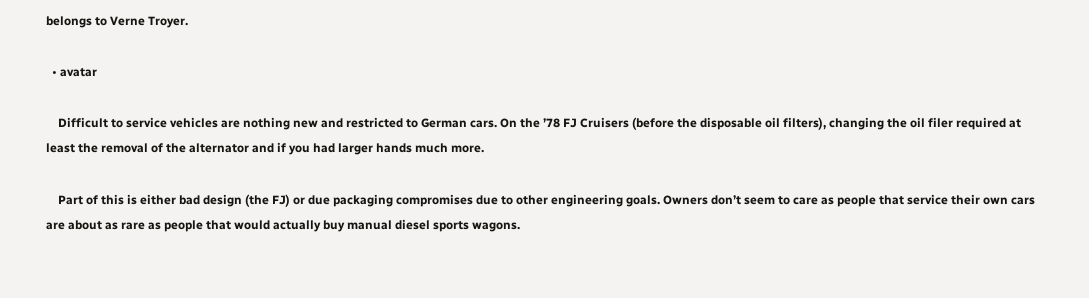belongs to Verne Troyer.

  • avatar

    Difficult to service vehicles are nothing new and restricted to German cars. On the ’78 FJ Cruisers (before the disposable oil filters), changing the oil filer required at least the removal of the alternator and if you had larger hands much more.

    Part of this is either bad design (the FJ) or due packaging compromises due to other engineering goals. Owners don’t seem to care as people that service their own cars are about as rare as people that would actually buy manual diesel sports wagons.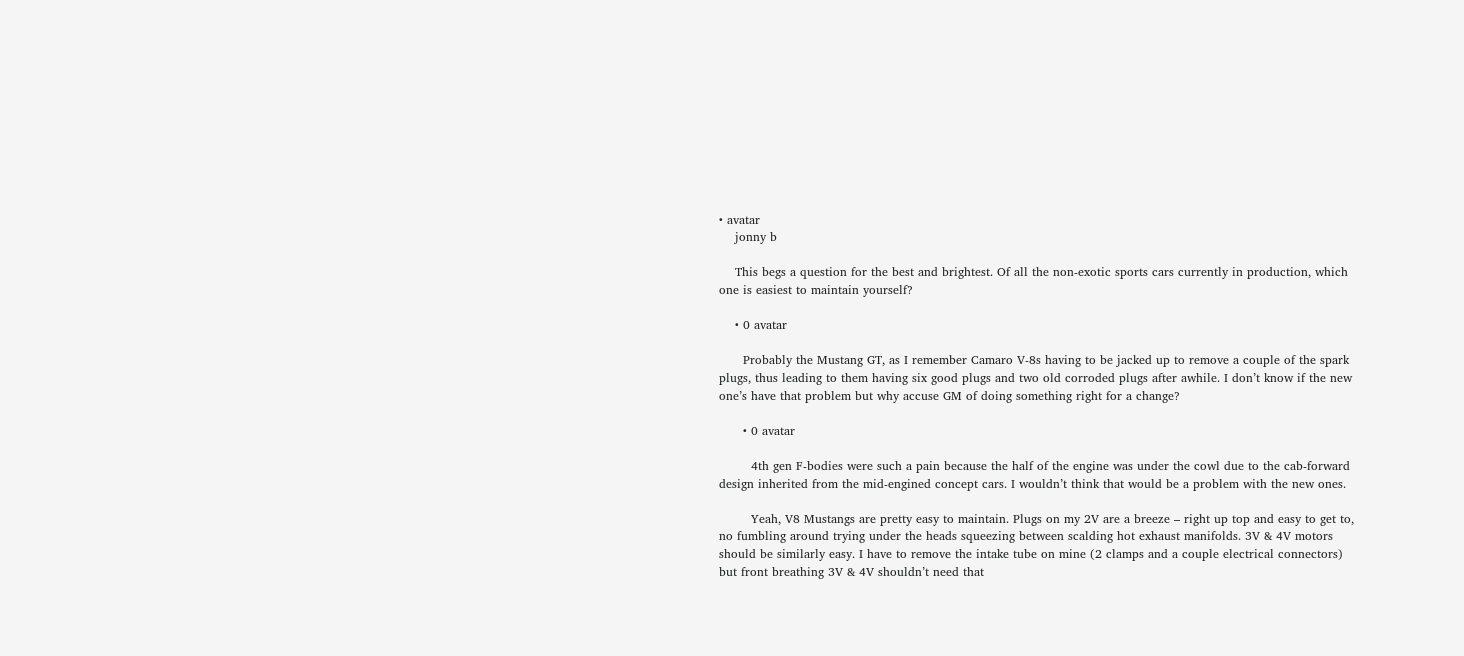• avatar
    jonny b

    This begs a question for the best and brightest. Of all the non-exotic sports cars currently in production, which one is easiest to maintain yourself?

    • 0 avatar

      Probably the Mustang GT, as I remember Camaro V-8s having to be jacked up to remove a couple of the spark plugs, thus leading to them having six good plugs and two old corroded plugs after awhile. I don’t know if the new one’s have that problem but why accuse GM of doing something right for a change?

      • 0 avatar

        4th gen F-bodies were such a pain because the half of the engine was under the cowl due to the cab-forward design inherited from the mid-engined concept cars. I wouldn’t think that would be a problem with the new ones.

        Yeah, V8 Mustangs are pretty easy to maintain. Plugs on my 2V are a breeze – right up top and easy to get to, no fumbling around trying under the heads squeezing between scalding hot exhaust manifolds. 3V & 4V motors should be similarly easy. I have to remove the intake tube on mine (2 clamps and a couple electrical connectors) but front breathing 3V & 4V shouldn’t need that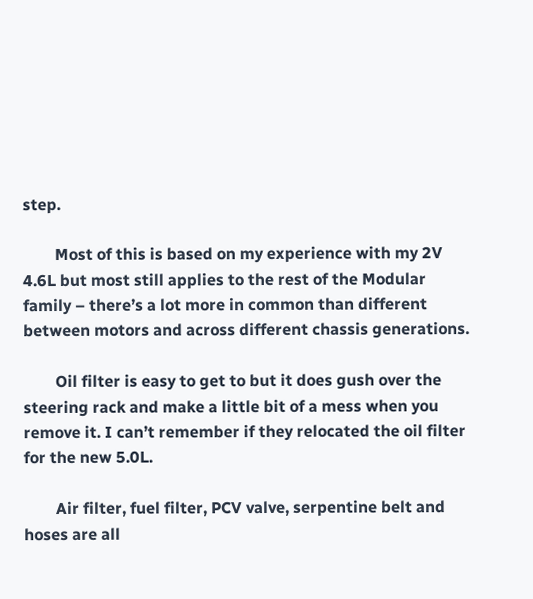step.

        Most of this is based on my experience with my 2V 4.6L but most still applies to the rest of the Modular family – there’s a lot more in common than different between motors and across different chassis generations.

        Oil filter is easy to get to but it does gush over the steering rack and make a little bit of a mess when you remove it. I can’t remember if they relocated the oil filter for the new 5.0L.

        Air filter, fuel filter, PCV valve, serpentine belt and hoses are all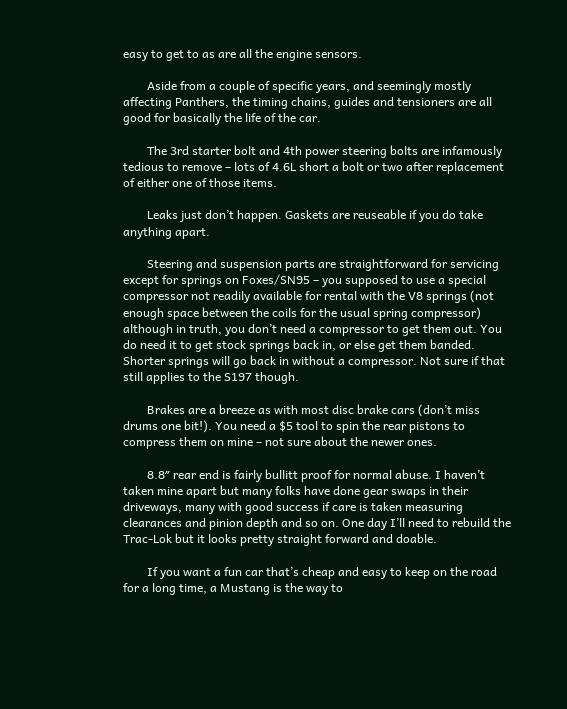easy to get to as are all the engine sensors.

        Aside from a couple of specific years, and seemingly mostly affecting Panthers, the timing chains, guides and tensioners are all good for basically the life of the car.

        The 3rd starter bolt and 4th power steering bolts are infamously tedious to remove – lots of 4.6L short a bolt or two after replacement of either one of those items.

        Leaks just don’t happen. Gaskets are reuseable if you do take anything apart.

        Steering and suspension parts are straightforward for servicing except for springs on Foxes/SN95 – you supposed to use a special compressor not readily available for rental with the V8 springs (not enough space between the coils for the usual spring compressor) although in truth, you don’t need a compressor to get them out. You do need it to get stock springs back in, or else get them banded. Shorter springs will go back in without a compressor. Not sure if that still applies to the S197 though.

        Brakes are a breeze as with most disc brake cars (don’t miss drums one bit!). You need a $5 tool to spin the rear pistons to compress them on mine – not sure about the newer ones.

        8.8″ rear end is fairly bullitt proof for normal abuse. I haven’t taken mine apart but many folks have done gear swaps in their driveways, many with good success if care is taken measuring clearances and pinion depth and so on. One day I’ll need to rebuild the Trac-Lok but it looks pretty straight forward and doable.

        If you want a fun car that’s cheap and easy to keep on the road for a long time, a Mustang is the way to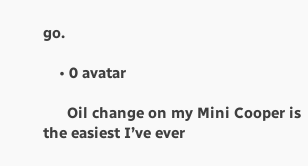go.

    • 0 avatar

      Oil change on my Mini Cooper is the easiest I’ve ever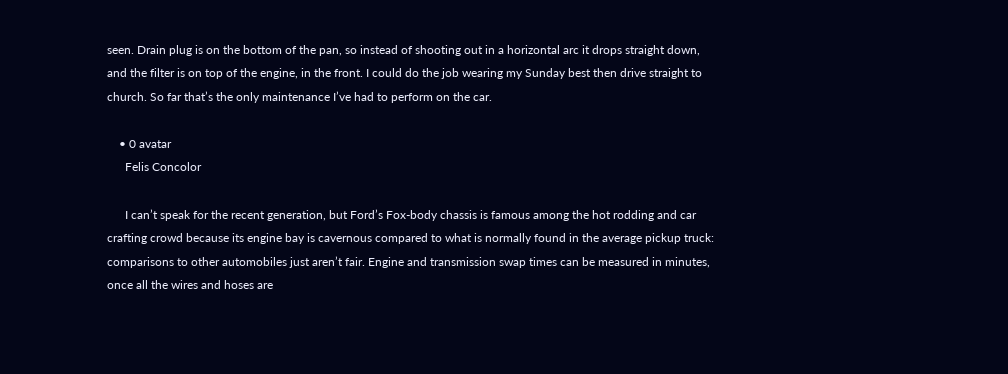seen. Drain plug is on the bottom of the pan, so instead of shooting out in a horizontal arc it drops straight down, and the filter is on top of the engine, in the front. I could do the job wearing my Sunday best then drive straight to church. So far that’s the only maintenance I’ve had to perform on the car.

    • 0 avatar
      Felis Concolor

      I can’t speak for the recent generation, but Ford’s Fox-body chassis is famous among the hot rodding and car crafting crowd because its engine bay is cavernous compared to what is normally found in the average pickup truck: comparisons to other automobiles just aren’t fair. Engine and transmission swap times can be measured in minutes, once all the wires and hoses are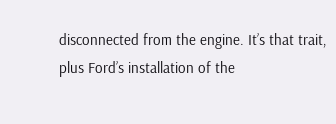disconnected from the engine. It’s that trait, plus Ford’s installation of the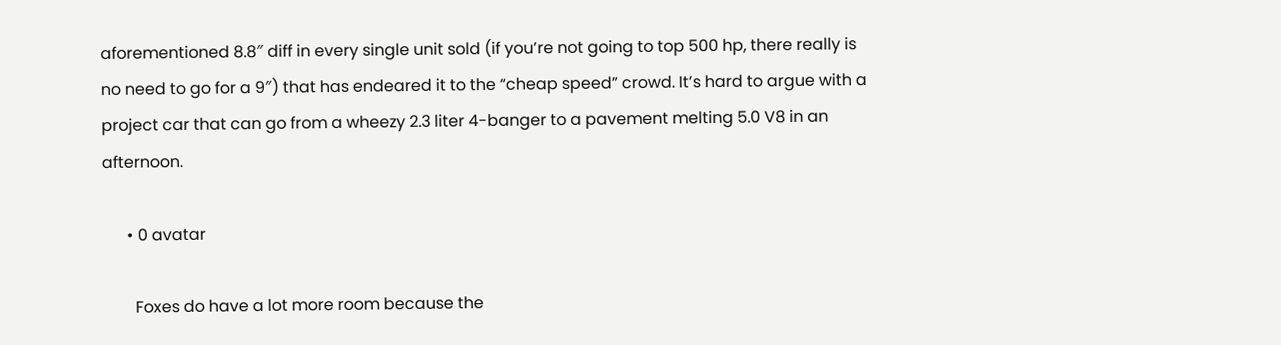aforementioned 8.8″ diff in every single unit sold (if you’re not going to top 500 hp, there really is no need to go for a 9″) that has endeared it to the “cheap speed” crowd. It’s hard to argue with a project car that can go from a wheezy 2.3 liter 4-banger to a pavement melting 5.0 V8 in an afternoon.

      • 0 avatar

        Foxes do have a lot more room because the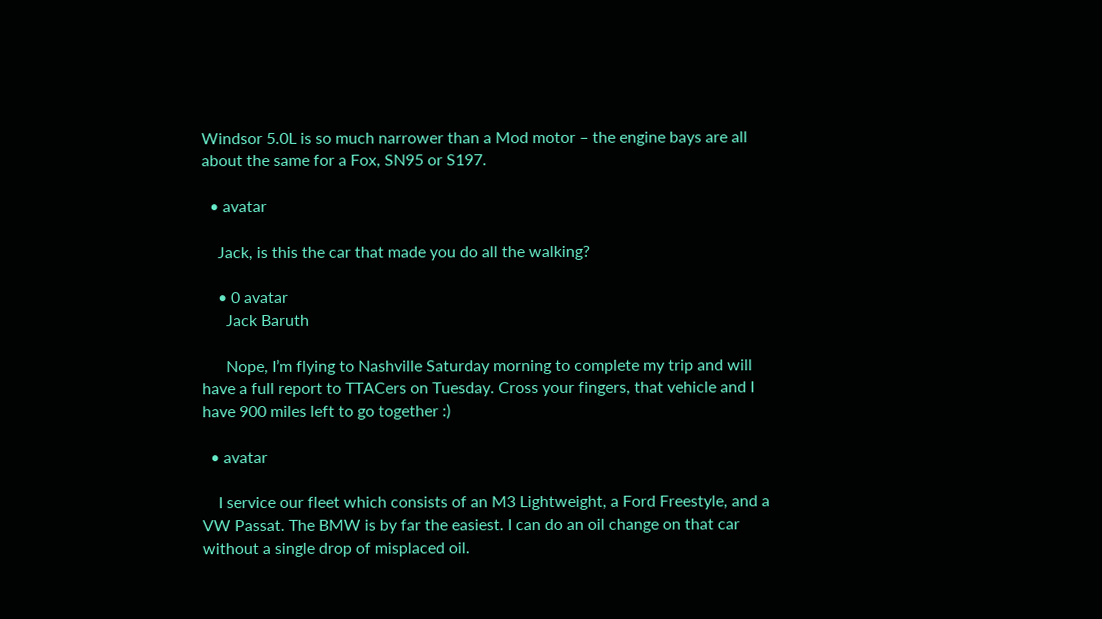Windsor 5.0L is so much narrower than a Mod motor – the engine bays are all about the same for a Fox, SN95 or S197.

  • avatar

    Jack, is this the car that made you do all the walking?

    • 0 avatar
      Jack Baruth

      Nope, I’m flying to Nashville Saturday morning to complete my trip and will have a full report to TTACers on Tuesday. Cross your fingers, that vehicle and I have 900 miles left to go together :)

  • avatar

    I service our fleet which consists of an M3 Lightweight, a Ford Freestyle, and a VW Passat. The BMW is by far the easiest. I can do an oil change on that car without a single drop of misplaced oil.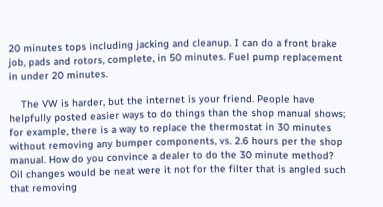20 minutes tops including jacking and cleanup. I can do a front brake job, pads and rotors, complete, in 50 minutes. Fuel pump replacement in under 20 minutes.

    The VW is harder, but the internet is your friend. People have helpfully posted easier ways to do things than the shop manual shows; for example, there is a way to replace the thermostat in 30 minutes without removing any bumper components, vs. 2.6 hours per the shop manual. How do you convince a dealer to do the 30 minute method? Oil changes would be neat were it not for the filter that is angled such that removing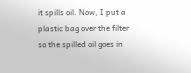it spills oil. Now, I put a plastic bag over the filter so the spilled oil goes in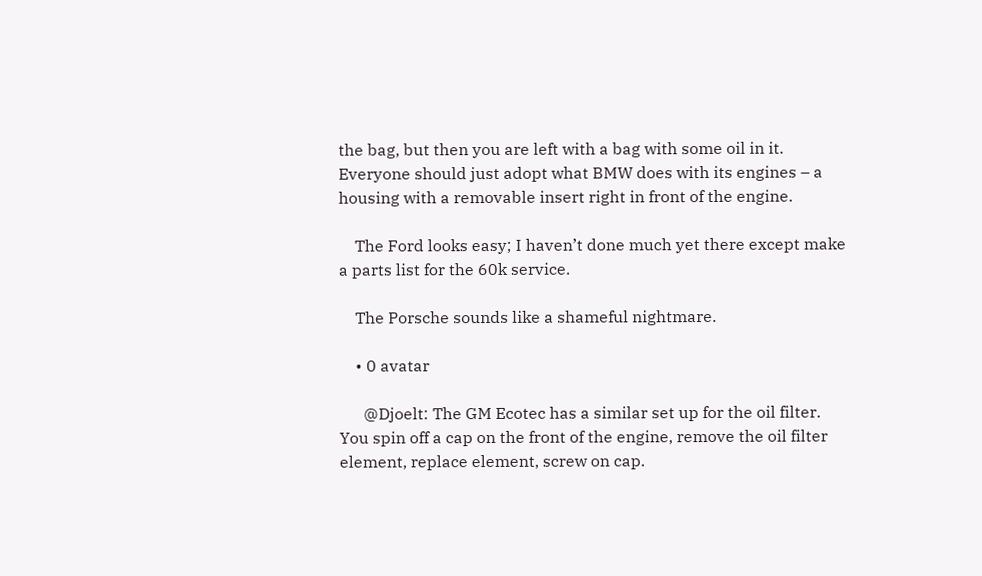the bag, but then you are left with a bag with some oil in it. Everyone should just adopt what BMW does with its engines – a housing with a removable insert right in front of the engine.

    The Ford looks easy; I haven’t done much yet there except make a parts list for the 60k service.

    The Porsche sounds like a shameful nightmare.

    • 0 avatar

      @Djoelt: The GM Ecotec has a similar set up for the oil filter. You spin off a cap on the front of the engine, remove the oil filter element, replace element, screw on cap.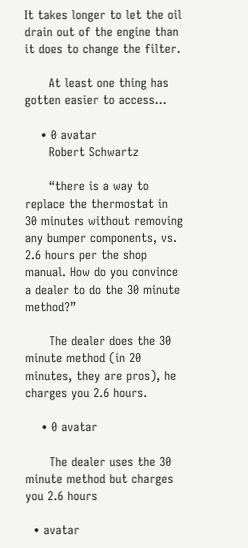It takes longer to let the oil drain out of the engine than it does to change the filter.

      At least one thing has gotten easier to access…

    • 0 avatar
      Robert Schwartz

      “there is a way to replace the thermostat in 30 minutes without removing any bumper components, vs. 2.6 hours per the shop manual. How do you convince a dealer to do the 30 minute method?”

      The dealer does the 30 minute method (in 20 minutes, they are pros), he charges you 2.6 hours.

    • 0 avatar

      The dealer uses the 30 minute method but charges you 2.6 hours

  • avatar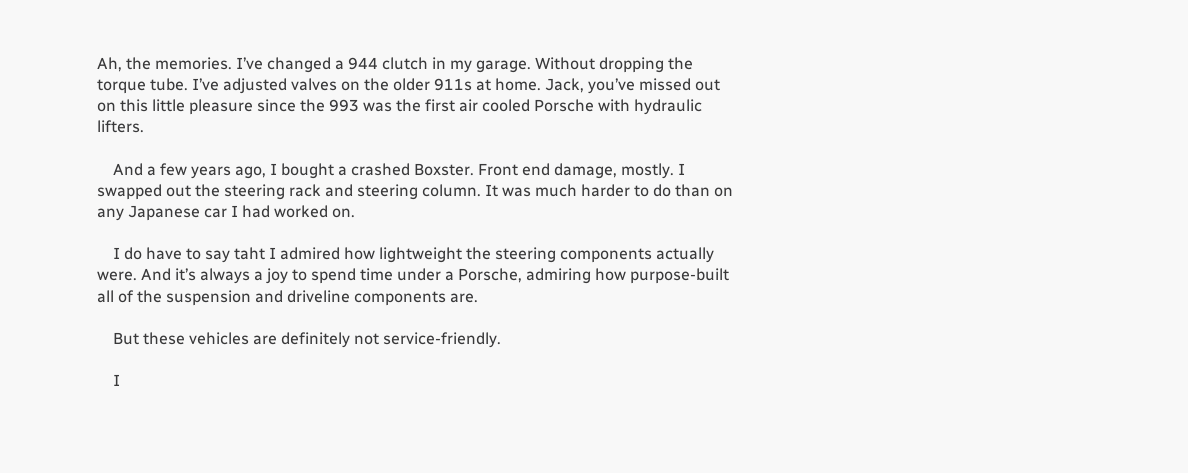Ah, the memories. I’ve changed a 944 clutch in my garage. Without dropping the torque tube. I’ve adjusted valves on the older 911s at home. Jack, you’ve missed out on this little pleasure since the 993 was the first air cooled Porsche with hydraulic lifters.

    And a few years ago, I bought a crashed Boxster. Front end damage, mostly. I swapped out the steering rack and steering column. It was much harder to do than on any Japanese car I had worked on.

    I do have to say taht I admired how lightweight the steering components actually were. And it’s always a joy to spend time under a Porsche, admiring how purpose-built all of the suspension and driveline components are.

    But these vehicles are definitely not service-friendly.

    I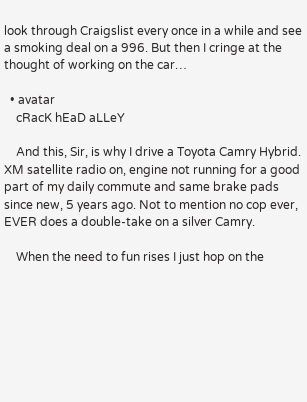look through Craigslist every once in a while and see a smoking deal on a 996. But then I cringe at the thought of working on the car…

  • avatar
    cRacK hEaD aLLeY

    And this, Sir, is why I drive a Toyota Camry Hybrid. XM satellite radio on, engine not running for a good part of my daily commute and same brake pads since new, 5 years ago. Not to mention no cop ever, EVER does a double-take on a silver Camry.

    When the need to fun rises I just hop on the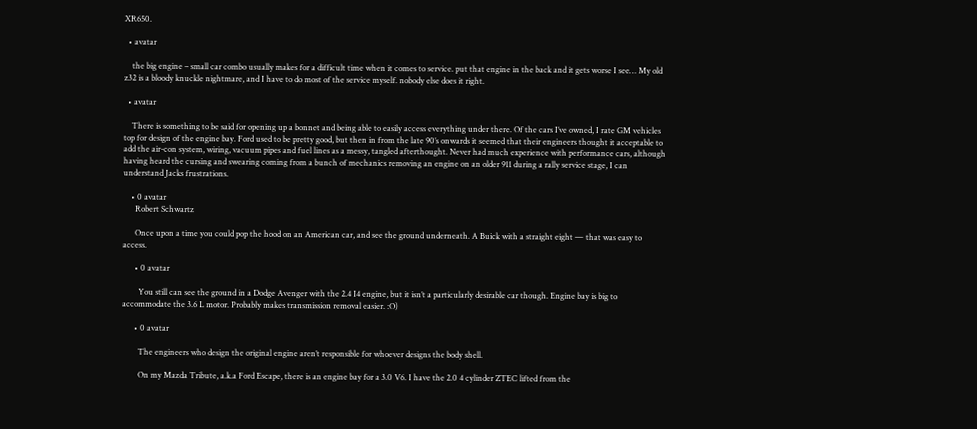XR650.

  • avatar

    the big engine – small car combo usually makes for a difficult time when it comes to service. put that engine in the back and it gets worse I see… My old z32 is a bloody knuckle nightmare, and I have to do most of the service myself. nobody else does it right.

  • avatar

    There is something to be said for opening up a bonnet and being able to easily access everything under there. Of the cars I’ve owned, I rate GM vehicles top for design of the engine bay. Ford used to be pretty good, but then in from the late 90’s onwards it seemed that their engineers thought it acceptable to add the air-con system, wiring, vacuum pipes and fuel lines as a messy, tangled afterthought. Never had much experience with performance cars, although having heard the cursing and swearing coming from a bunch of mechanics removing an engine on an older 911 during a rally service stage, I can understand Jacks frustrations.

    • 0 avatar
      Robert Schwartz

      Once upon a time you could pop the hood on an American car, and see the ground underneath. A Buick with a straight eight — that was easy to access.

      • 0 avatar

        You still can see the ground in a Dodge Avenger with the 2.4 I4 engine, but it isn’t a particularly desirable car though. Engine bay is big to accommodate the 3.6 L motor. Probably makes transmission removal easier. :O)

      • 0 avatar

        The engineers who design the original engine aren’t responsible for whoever designs the body shell.

        On my Mazda Tribute, a.k.a Ford Escape, there is an engine bay for a 3.0 V6. I have the 2.0 4 cylinder ZTEC lifted from the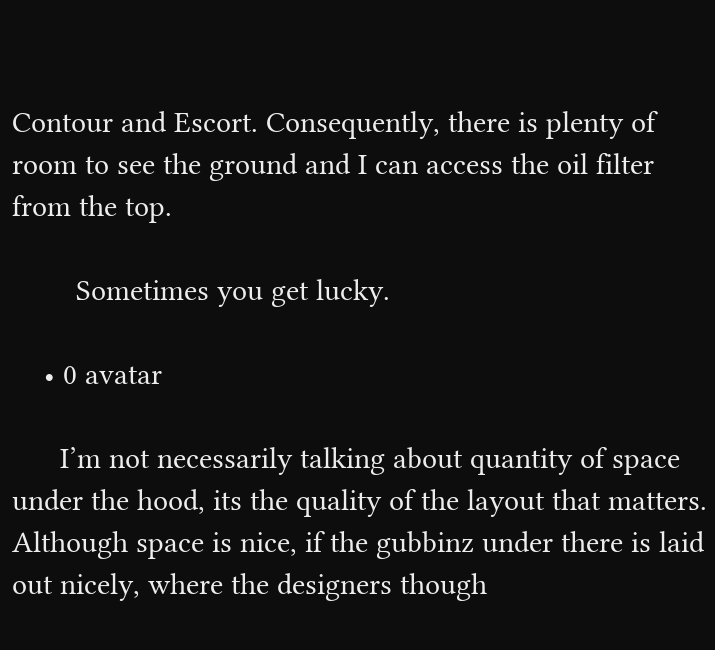Contour and Escort. Consequently, there is plenty of room to see the ground and I can access the oil filter from the top.

        Sometimes you get lucky.

    • 0 avatar

      I’m not necessarily talking about quantity of space under the hood, its the quality of the layout that matters. Although space is nice, if the gubbinz under there is laid out nicely, where the designers though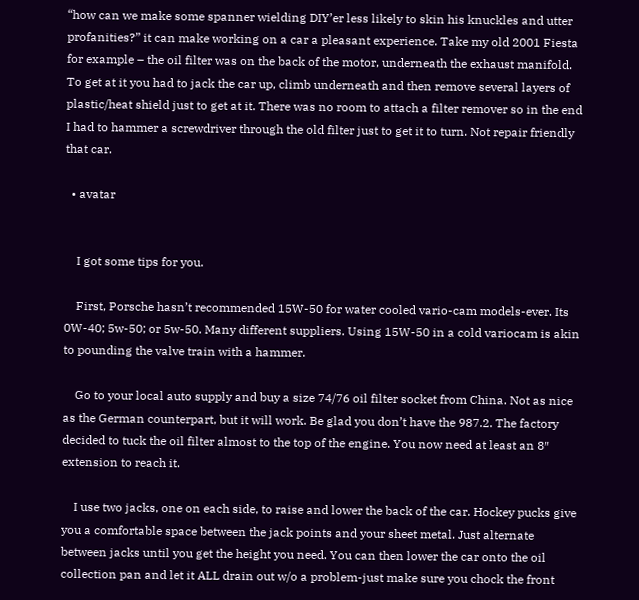“how can we make some spanner wielding DIY’er less likely to skin his knuckles and utter profanities?” it can make working on a car a pleasant experience. Take my old 2001 Fiesta for example – the oil filter was on the back of the motor, underneath the exhaust manifold. To get at it you had to jack the car up, climb underneath and then remove several layers of plastic/heat shield just to get at it. There was no room to attach a filter remover so in the end I had to hammer a screwdriver through the old filter just to get it to turn. Not repair friendly that car.

  • avatar


    I got some tips for you.

    First, Porsche hasn’t recommended 15W-50 for water cooled vario-cam models-ever. Its 0W-40; 5w-50; or 5w-50. Many different suppliers. Using 15W-50 in a cold variocam is akin to pounding the valve train with a hammer.

    Go to your local auto supply and buy a size 74/76 oil filter socket from China. Not as nice as the German counterpart, but it will work. Be glad you don’t have the 987.2. The factory decided to tuck the oil filter almost to the top of the engine. You now need at least an 8″ extension to reach it.

    I use two jacks, one on each side, to raise and lower the back of the car. Hockey pucks give you a comfortable space between the jack points and your sheet metal. Just alternate between jacks until you get the height you need. You can then lower the car onto the oil collection pan and let it ALL drain out w/o a problem-just make sure you chock the front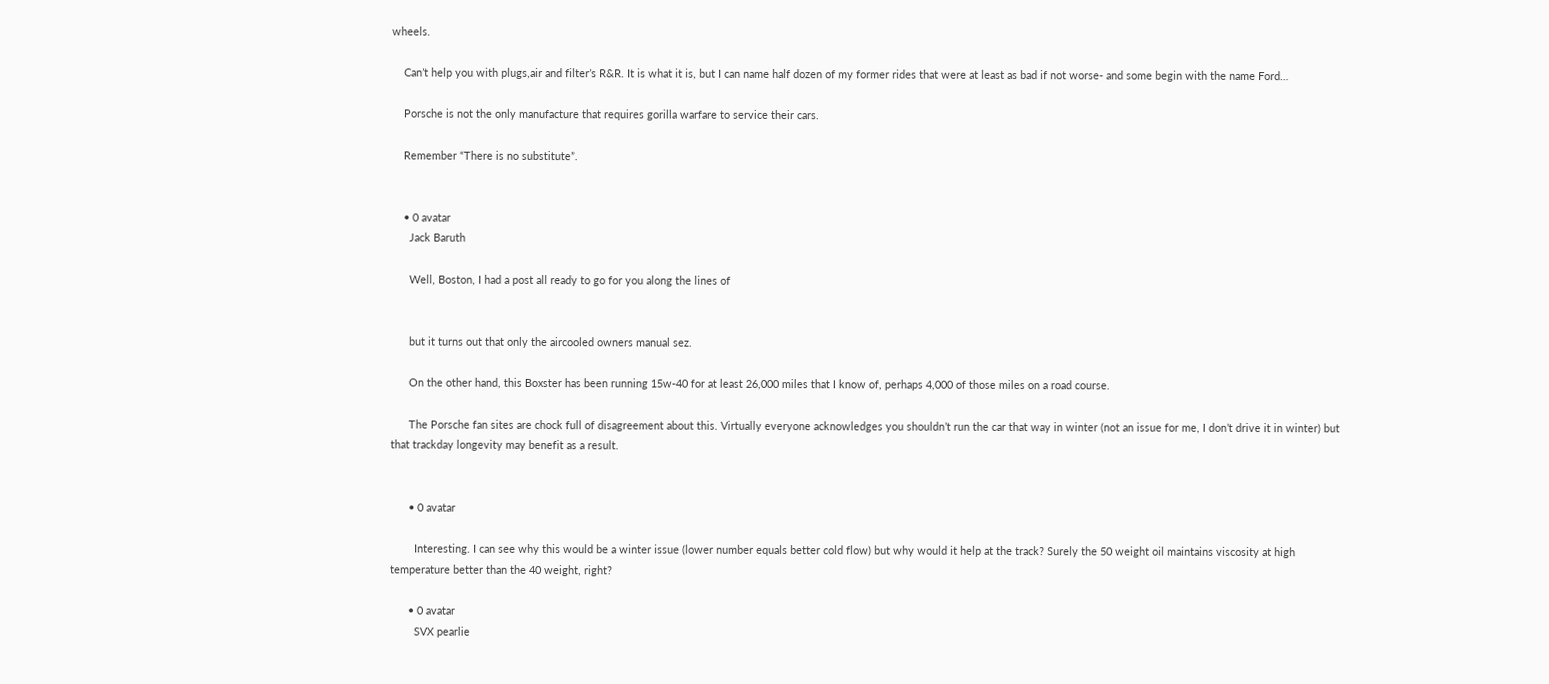wheels.

    Can’t help you with plugs,air and filter’s R&R. It is what it is, but I can name half dozen of my former rides that were at least as bad if not worse- and some begin with the name Ford…

    Porsche is not the only manufacture that requires gorilla warfare to service their cars.

    Remember “There is no substitute”.


    • 0 avatar
      Jack Baruth

      Well, Boston, I had a post all ready to go for you along the lines of


      but it turns out that only the aircooled owners manual sez.

      On the other hand, this Boxster has been running 15w-40 for at least 26,000 miles that I know of, perhaps 4,000 of those miles on a road course.

      The Porsche fan sites are chock full of disagreement about this. Virtually everyone acknowledges you shouldn’t run the car that way in winter (not an issue for me, I don’t drive it in winter) but that trackday longevity may benefit as a result.


      • 0 avatar

        Interesting. I can see why this would be a winter issue (lower number equals better cold flow) but why would it help at the track? Surely the 50 weight oil maintains viscosity at high temperature better than the 40 weight, right?

      • 0 avatar
        SVX pearlie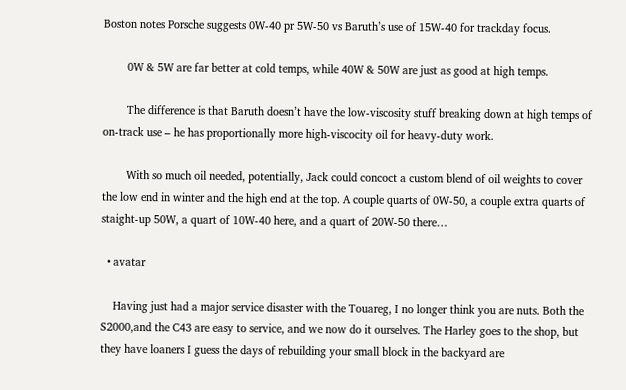Boston notes Porsche suggests 0W-40 pr 5W-50 vs Baruth’s use of 15W-40 for trackday focus.

        0W & 5W are far better at cold temps, while 40W & 50W are just as good at high temps.

        The difference is that Baruth doesn’t have the low-viscosity stuff breaking down at high temps of on-track use – he has proportionally more high-viscocity oil for heavy-duty work.

        With so much oil needed, potentially, Jack could concoct a custom blend of oil weights to cover the low end in winter and the high end at the top. A couple quarts of 0W-50, a couple extra quarts of staight-up 50W, a quart of 10W-40 here, and a quart of 20W-50 there…

  • avatar

    Having just had a major service disaster with the Touareg, I no longer think you are nuts. Both the S2000,and the C43 are easy to service, and we now do it ourselves. The Harley goes to the shop, but they have loaners I guess the days of rebuilding your small block in the backyard are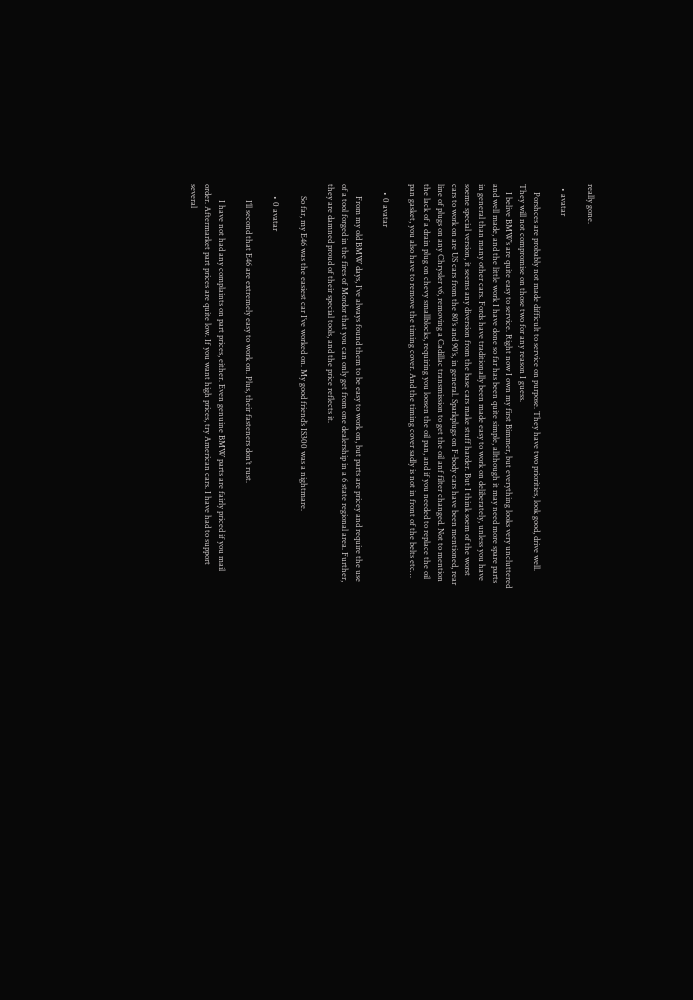really gone.

  • avatar

    Porshces are probably not made difficult to service on purpose. They have two priorities, look good, drive well. They will not compromise on those two for any reason I guess.
    I belive BMW’s are quite easy to service. Right now I own my first Bimmer, but everything looks very uncluttered and well made, and the little work I have done so far has been quite simple, allthough it may need more spare parts in general than many other cars. Fords have traditionally been made easy to work on deliberately, unless you have soeme special version, it seems any diversion from the base cars make stuff harder. But I think soem of the worst cars to work on are US cars from the 80’s and 90’s, in general. Sparkplugs on F-body cars have been mentioned, rear line of plugs on any Chrysler v6, removing a Cadillac transmission to get the oil anf filter changed. Not to mention the lack of a drain plug on chevy smallblocks, requiring you loosen the oil pan, and if you needed to replace the oil pan gasket, you also have to remove the timing cover. And the timing cover sadly is not in front of the belts etc…

    • 0 avatar

      From my old BMW days, I’ve always found them to be easy to work on, but parts are pricey and require the use of a tool forged in the fires of Mordor that you can only get from one dealership in a 6 state regional area. Further, they are damned proud of their special tools, and the price reflects it.

      So far, my E46 was the easiest car I’ve worked on. My good friend’s IS300 was a nightmare.

      • 0 avatar

        I’ll second that E46 are extremely easy to work on. Plus, their fasteners don’t rust.

        I have not had any complaints on part prices, either. Even genuine BMW parts are fairly priced if you mail order. Aftermarket part prices are quite low. If you want high prices, try American cars. I have had to support several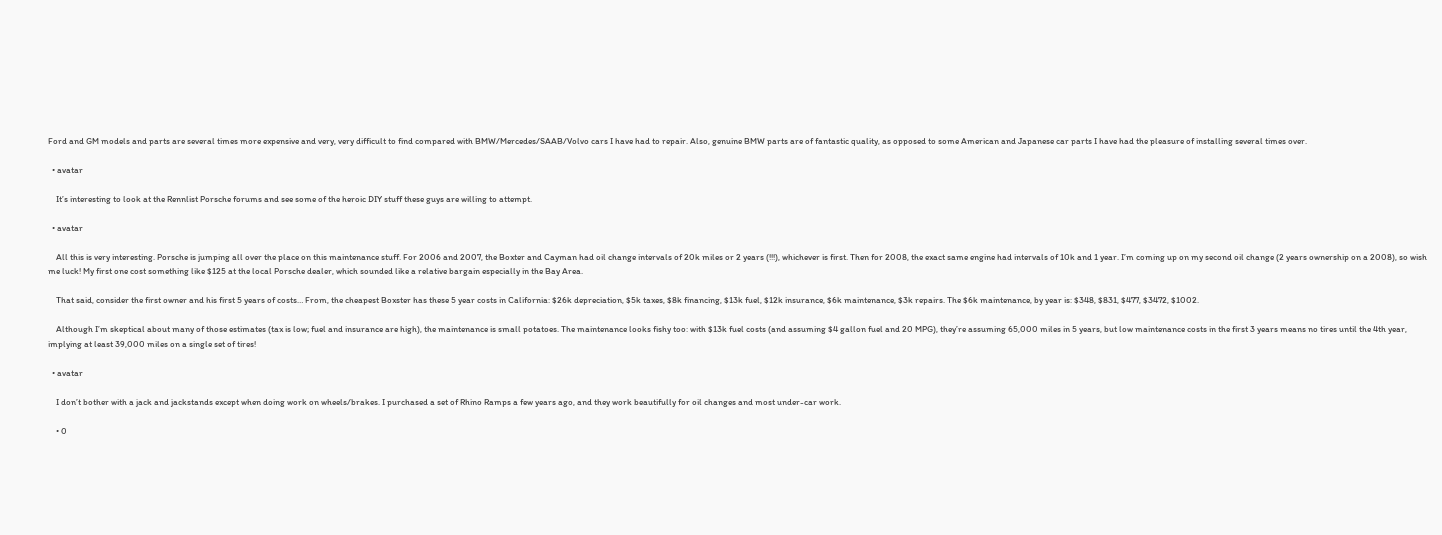Ford and GM models and parts are several times more expensive and very, very difficult to find compared with BMW/Mercedes/SAAB/Volvo cars I have had to repair. Also, genuine BMW parts are of fantastic quality, as opposed to some American and Japanese car parts I have had the pleasure of installing several times over.

  • avatar

    It’s interesting to look at the Rennlist Porsche forums and see some of the heroic DIY stuff these guys are willing to attempt.

  • avatar

    All this is very interesting. Porsche is jumping all over the place on this maintenance stuff. For 2006 and 2007, the Boxter and Cayman had oil change intervals of 20k miles or 2 years (!!!), whichever is first. Then for 2008, the exact same engine had intervals of 10k and 1 year. I’m coming up on my second oil change (2 years ownership on a 2008), so wish me luck! My first one cost something like $125 at the local Porsche dealer, which sounded like a relative bargain especially in the Bay Area.

    That said, consider the first owner and his first 5 years of costs… From, the cheapest Boxster has these 5 year costs in California: $26k depreciation, $5k taxes, $8k financing, $13k fuel, $12k insurance, $6k maintenance, $3k repairs. The $6k maintenance, by year is: $348, $831, $477, $3472, $1002.

    Although I’m skeptical about many of those estimates (tax is low; fuel and insurance are high), the maintenance is small potatoes. The maintenance looks fishy too: with $13k fuel costs (and assuming $4 gallon fuel and 20 MPG), they’re assuming 65,000 miles in 5 years, but low maintenance costs in the first 3 years means no tires until the 4th year, implying at least 39,000 miles on a single set of tires!

  • avatar

    I don’t bother with a jack and jackstands except when doing work on wheels/brakes. I purchased a set of Rhino Ramps a few years ago, and they work beautifully for oil changes and most under-car work.

    • 0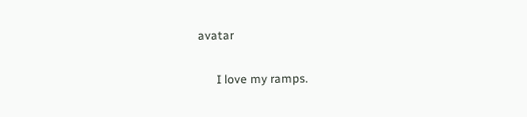avatar

      I love my ramps.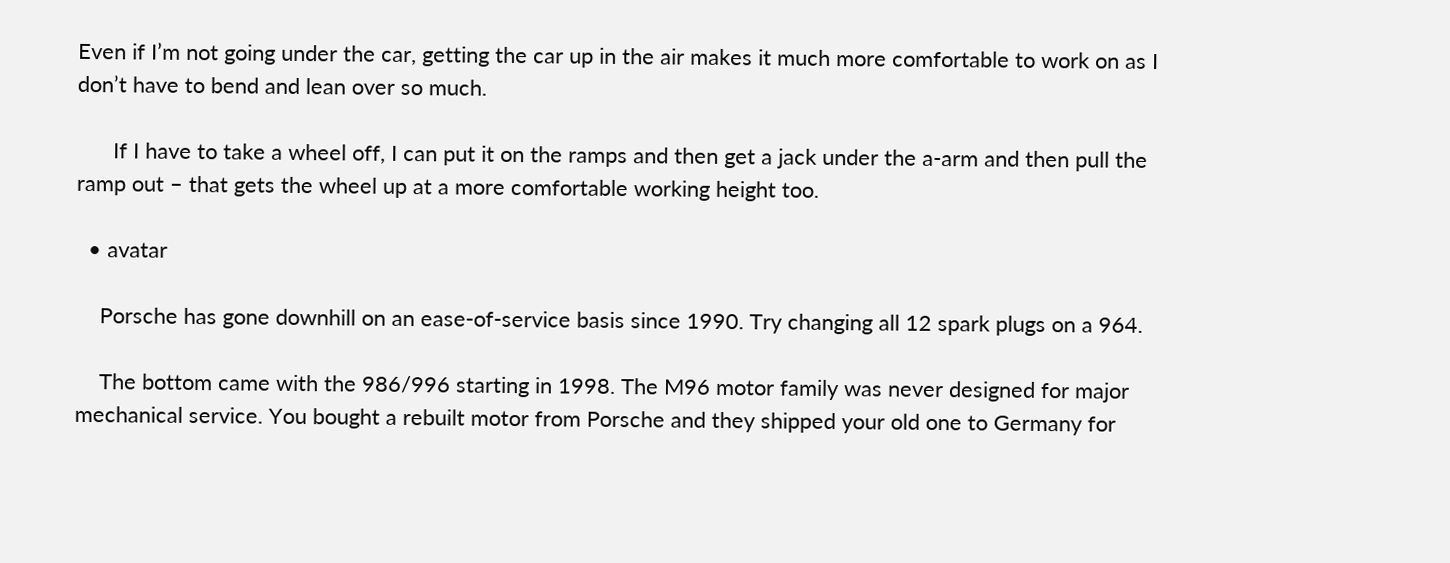Even if I’m not going under the car, getting the car up in the air makes it much more comfortable to work on as I don’t have to bend and lean over so much.

      If I have to take a wheel off, I can put it on the ramps and then get a jack under the a-arm and then pull the ramp out – that gets the wheel up at a more comfortable working height too.

  • avatar

    Porsche has gone downhill on an ease-of-service basis since 1990. Try changing all 12 spark plugs on a 964.

    The bottom came with the 986/996 starting in 1998. The M96 motor family was never designed for major mechanical service. You bought a rebuilt motor from Porsche and they shipped your old one to Germany for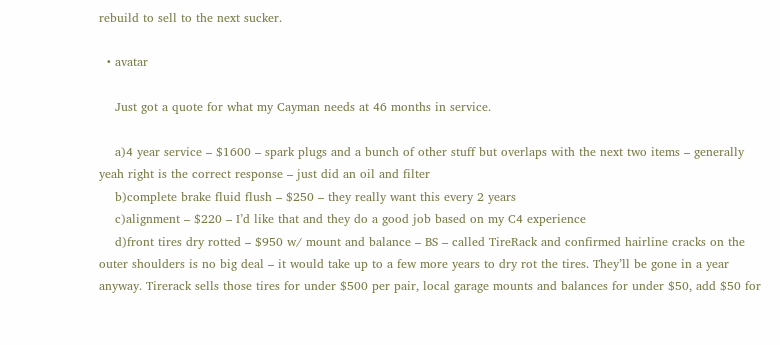rebuild to sell to the next sucker.

  • avatar

    Just got a quote for what my Cayman needs at 46 months in service.

    a)4 year service – $1600 – spark plugs and a bunch of other stuff but overlaps with the next two items – generally yeah right is the correct response – just did an oil and filter
    b)complete brake fluid flush – $250 – they really want this every 2 years
    c)alignment – $220 – I’d like that and they do a good job based on my C4 experience
    d)front tires dry rotted – $950 w/ mount and balance – BS – called TireRack and confirmed hairline cracks on the outer shoulders is no big deal – it would take up to a few more years to dry rot the tires. They’ll be gone in a year anyway. Tirerack sells those tires for under $500 per pair, local garage mounts and balances for under $50, add $50 for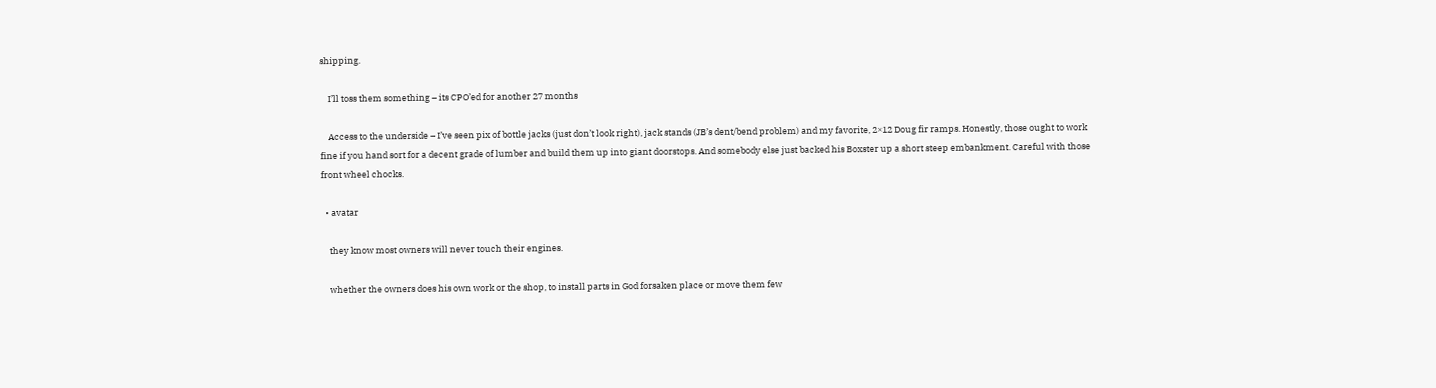shipping.

    I’ll toss them something – its CPO’ed for another 27 months

    Access to the underside – I’ve seen pix of bottle jacks (just don’t look right), jack stands (JB’s dent/bend problem) and my favorite, 2×12 Doug fir ramps. Honestly, those ought to work fine if you hand sort for a decent grade of lumber and build them up into giant doorstops. And somebody else just backed his Boxster up a short steep embankment. Careful with those front wheel chocks.

  • avatar

    they know most owners will never touch their engines.

    whether the owners does his own work or the shop, to install parts in God forsaken place or move them few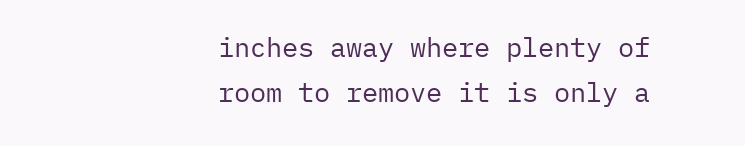inches away where plenty of room to remove it is only a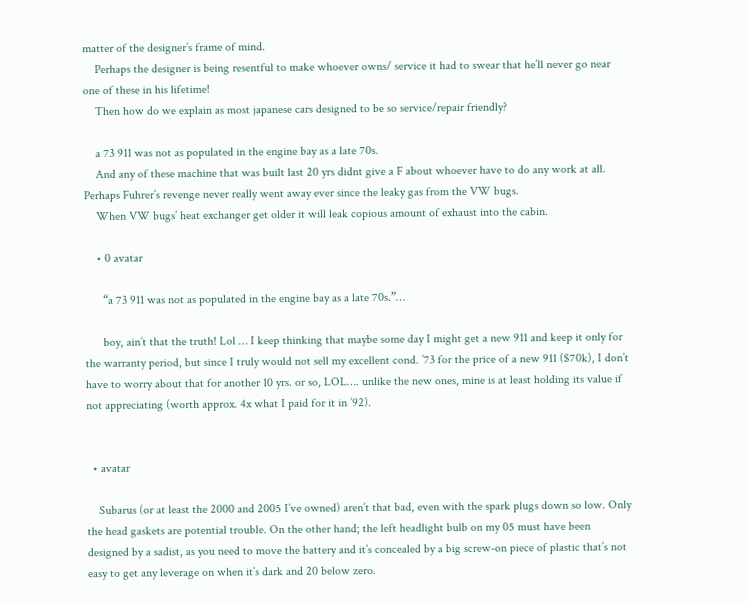matter of the designer’s frame of mind.
    Perhaps the designer is being resentful to make whoever owns/ service it had to swear that he’ll never go near one of these in his lifetime!
    Then how do we explain as most japanese cars designed to be so service/repair friendly?

    a 73 911 was not as populated in the engine bay as a late 70s.
    And any of these machine that was built last 20 yrs didnt give a F about whoever have to do any work at all. Perhaps Fuhrer’s revenge never really went away ever since the leaky gas from the VW bugs.
    When VW bugs’ heat exchanger get older it will leak copious amount of exhaust into the cabin.

    • 0 avatar

      “a 73 911 was not as populated in the engine bay as a late 70s.”…

      boy, ain’t that the truth! Lol … I keep thinking that maybe some day I might get a new 911 and keep it only for the warranty period, but since I truly would not sell my excellent cond. ’73 for the price of a new 911 ($70k), I don’t have to worry about that for another 10 yrs. or so, LOL…. unlike the new ones, mine is at least holding its value if not appreciating (worth approx. 4x what I paid for it in ’92).


  • avatar

    Subarus (or at least the 2000 and 2005 I’ve owned) aren’t that bad, even with the spark plugs down so low. Only the head gaskets are potential trouble. On the other hand; the left headlight bulb on my 05 must have been designed by a sadist, as you need to move the battery and it’s concealed by a big screw-on piece of plastic that’s not easy to get any leverage on when it’s dark and 20 below zero.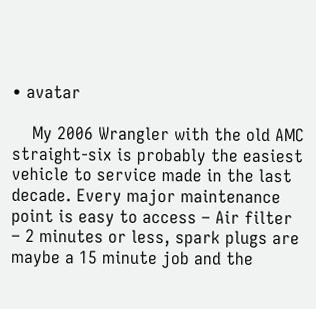• avatar

    My 2006 Wrangler with the old AMC straight-six is probably the easiest vehicle to service made in the last decade. Every major maintenance point is easy to access – Air filter – 2 minutes or less, spark plugs are maybe a 15 minute job and the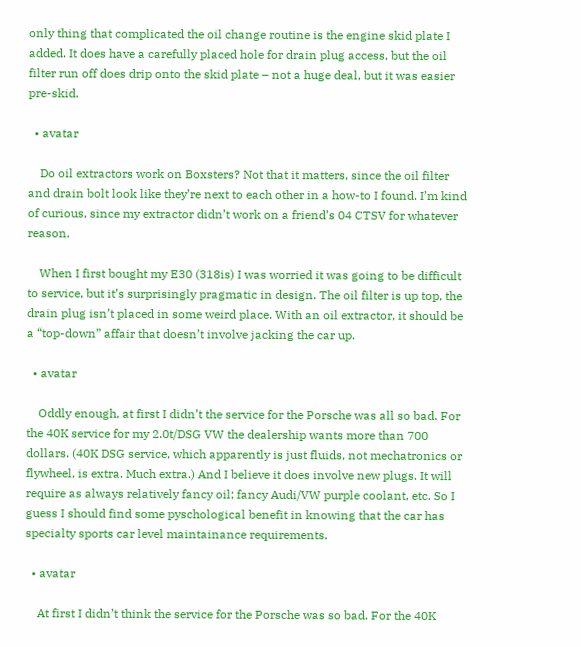only thing that complicated the oil change routine is the engine skid plate I added. It does have a carefully placed hole for drain plug access, but the oil filter run off does drip onto the skid plate – not a huge deal, but it was easier pre-skid.

  • avatar

    Do oil extractors work on Boxsters? Not that it matters, since the oil filter and drain bolt look like they’re next to each other in a how-to I found. I’m kind of curious, since my extractor didn’t work on a friend’s 04 CTSV for whatever reason.

    When I first bought my E30 (318is) I was worried it was going to be difficult to service, but it’s surprisingly pragmatic in design. The oil filter is up top, the drain plug isn’t placed in some weird place. With an oil extractor, it should be a “top-down” affair that doesn’t involve jacking the car up.

  • avatar

    Oddly enough, at first I didn’t the service for the Porsche was all so bad. For the 40K service for my 2.0t/DSG VW the dealership wants more than 700 dollars. (40K DSG service, which apparently is just fluids, not mechatronics or flywheel, is extra. Much extra.) And I believe it does involve new plugs. It will require as always relatively fancy oil; fancy Audi/VW purple coolant, etc. So I guess I should find some pyschological benefit in knowing that the car has specialty sports car level maintainance requirements.

  • avatar

    At first I didn’t think the service for the Porsche was so bad. For the 40K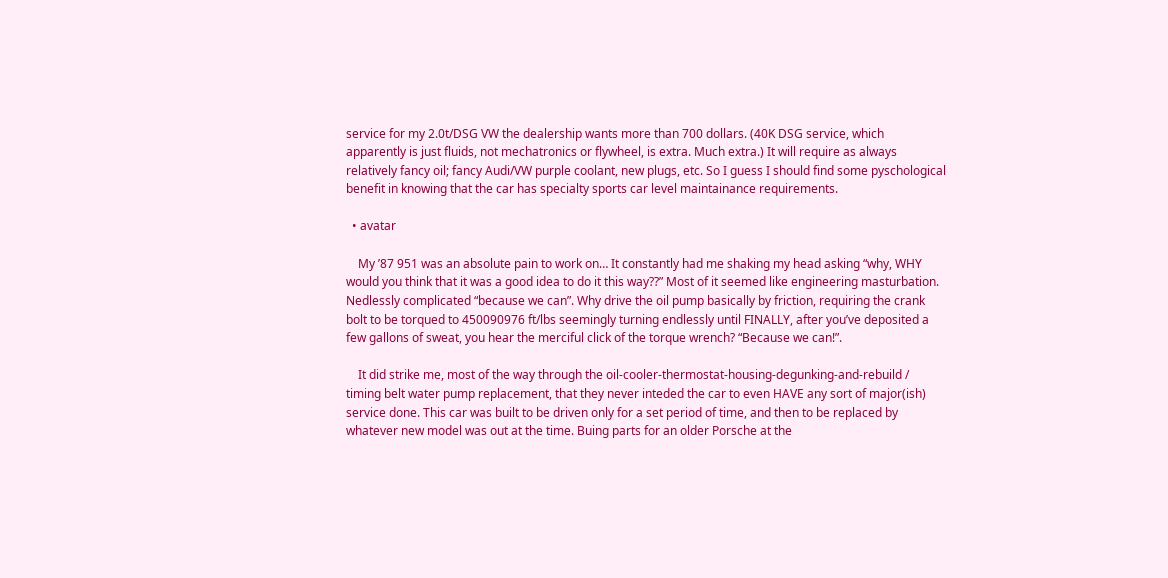service for my 2.0t/DSG VW the dealership wants more than 700 dollars. (40K DSG service, which apparently is just fluids, not mechatronics or flywheel, is extra. Much extra.) It will require as always relatively fancy oil; fancy Audi/VW purple coolant, new plugs, etc. So I guess I should find some pyschological benefit in knowing that the car has specialty sports car level maintainance requirements.

  • avatar

    My ’87 951 was an absolute pain to work on… It constantly had me shaking my head asking “why, WHY would you think that it was a good idea to do it this way??” Most of it seemed like engineering masturbation. Nedlessly complicated “because we can”. Why drive the oil pump basically by friction, requiring the crank bolt to be torqued to 450090976 ft/lbs seemingly turning endlessly until FINALLY, after you’ve deposited a few gallons of sweat, you hear the merciful click of the torque wrench? “Because we can!”.

    It did strike me, most of the way through the oil-cooler-thermostat-housing-degunking-and-rebuild / timing belt water pump replacement, that they never inteded the car to even HAVE any sort of major(ish) service done. This car was built to be driven only for a set period of time, and then to be replaced by whatever new model was out at the time. Buing parts for an older Porsche at the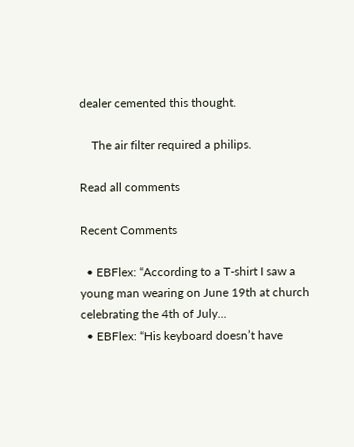dealer cemented this thought.

    The air filter required a philips.

Read all comments

Recent Comments

  • EBFlex: “According to a T-shirt I saw a young man wearing on June 19th at church celebrating the 4th of July...
  • EBFlex: “His keyboard doesn’t have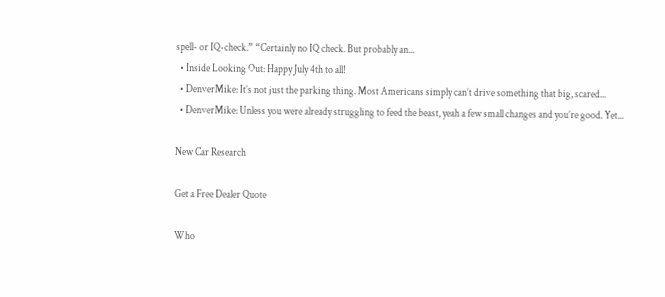spell- or IQ-check.” “Certainly no IQ check. But probably an...
  • Inside Looking Out: Happy July 4th to all!
  • DenverMike: It’s not just the parking thing. Most Americans simply can’t drive something that big, scared...
  • DenverMike: Unless you were already struggling to feed the beast, yeah a few small changes and you’re good. Yet...

New Car Research

Get a Free Dealer Quote

Who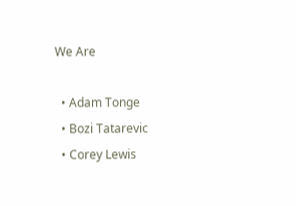We Are

  • Adam Tonge
  • Bozi Tatarevic
  • Corey Lewis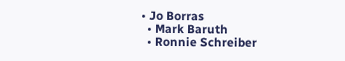• Jo Borras
  • Mark Baruth
  • Ronnie Schreiber